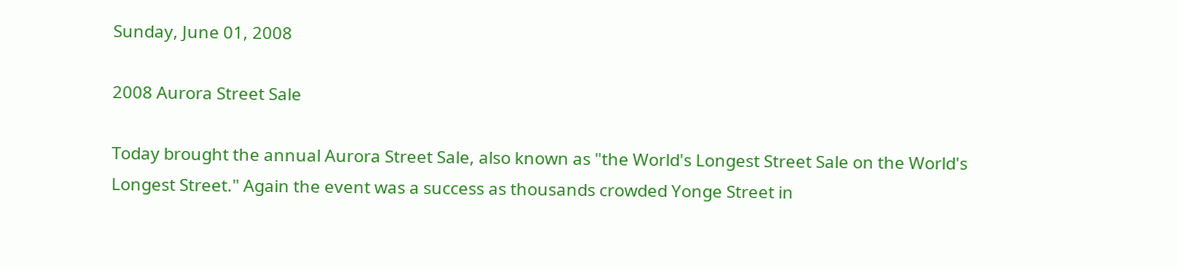Sunday, June 01, 2008

2008 Aurora Street Sale

Today brought the annual Aurora Street Sale, also known as "the World's Longest Street Sale on the World's Longest Street." Again the event was a success as thousands crowded Yonge Street in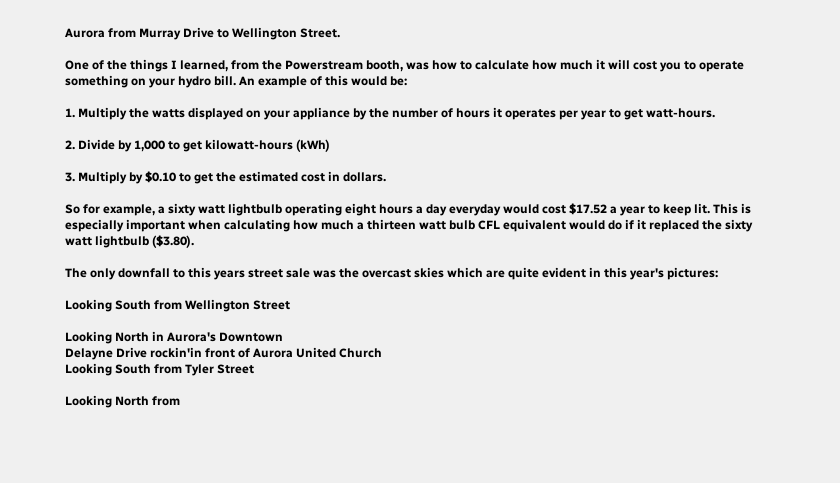Aurora from Murray Drive to Wellington Street.

One of the things I learned, from the Powerstream booth, was how to calculate how much it will cost you to operate something on your hydro bill. An example of this would be:

1. Multiply the watts displayed on your appliance by the number of hours it operates per year to get watt-hours.

2. Divide by 1,000 to get kilowatt-hours (kWh)

3. Multiply by $0.10 to get the estimated cost in dollars.

So for example, a sixty watt lightbulb operating eight hours a day everyday would cost $17.52 a year to keep lit. This is especially important when calculating how much a thirteen watt bulb CFL equivalent would do if it replaced the sixty watt lightbulb ($3.80).

The only downfall to this years street sale was the overcast skies which are quite evident in this year's pictures:

Looking South from Wellington Street

Looking North in Aurora's Downtown
Delayne Drive rockin'in front of Aurora United Church
Looking South from Tyler Street

Looking North from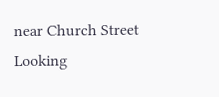near Church Street
Looking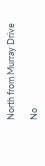North from Murray Drive

No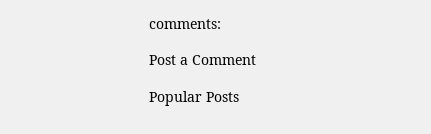comments:

Post a Comment

Popular Posts